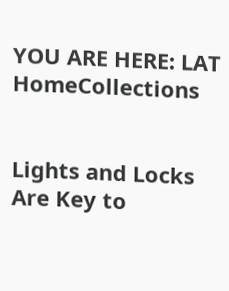YOU ARE HERE: LAT HomeCollections


Lights and Locks Are Key to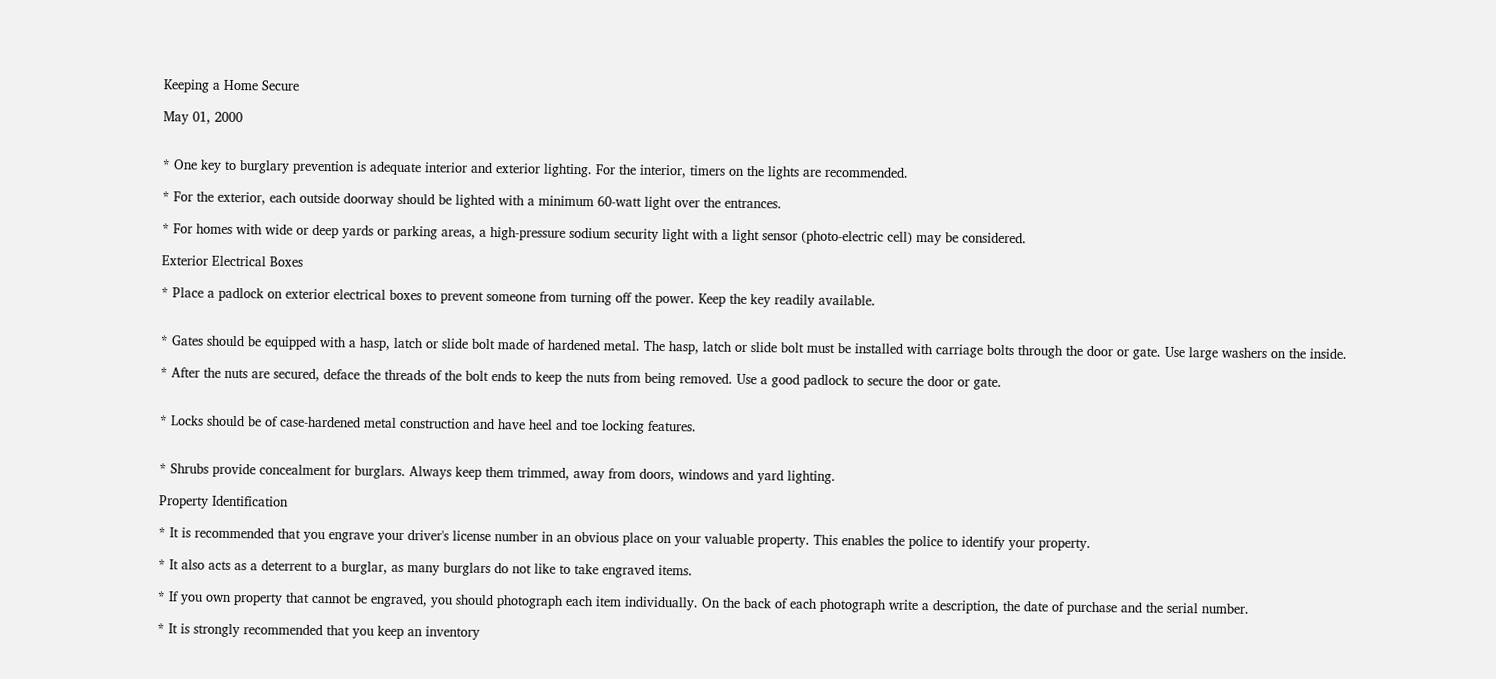Keeping a Home Secure

May 01, 2000


* One key to burglary prevention is adequate interior and exterior lighting. For the interior, timers on the lights are recommended.

* For the exterior, each outside doorway should be lighted with a minimum 60-watt light over the entrances.

* For homes with wide or deep yards or parking areas, a high-pressure sodium security light with a light sensor (photo-electric cell) may be considered.

Exterior Electrical Boxes

* Place a padlock on exterior electrical boxes to prevent someone from turning off the power. Keep the key readily available.


* Gates should be equipped with a hasp, latch or slide bolt made of hardened metal. The hasp, latch or slide bolt must be installed with carriage bolts through the door or gate. Use large washers on the inside.

* After the nuts are secured, deface the threads of the bolt ends to keep the nuts from being removed. Use a good padlock to secure the door or gate.


* Locks should be of case-hardened metal construction and have heel and toe locking features.


* Shrubs provide concealment for burglars. Always keep them trimmed, away from doors, windows and yard lighting.

Property Identification

* It is recommended that you engrave your driver's license number in an obvious place on your valuable property. This enables the police to identify your property.

* It also acts as a deterrent to a burglar, as many burglars do not like to take engraved items.

* If you own property that cannot be engraved, you should photograph each item individually. On the back of each photograph write a description, the date of purchase and the serial number.

* It is strongly recommended that you keep an inventory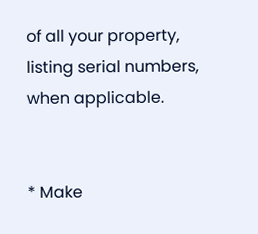of all your property, listing serial numbers, when applicable.


* Make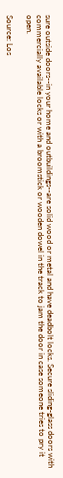sure outside doors--in your home and outbuildings--are solid wood or metal and have deadbolt locks. Secure sliding-glass doors with commercially available locks or with a broomstick or wooden dowel in the track to jam the door in case someone tries to pry it open.

Source: Los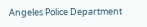Angeles Police Department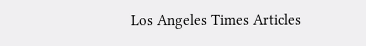Los Angeles Times Articles